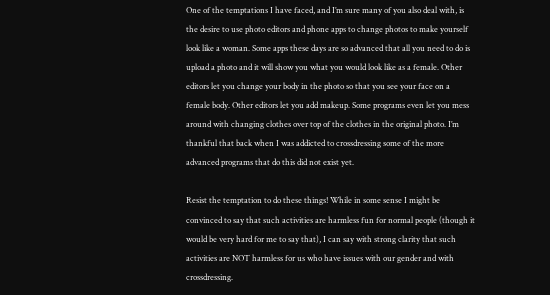One of the temptations I have faced, and I’m sure many of you also deal with, is the desire to use photo editors and phone apps to change photos to make yourself look like a woman. Some apps these days are so advanced that all you need to do is upload a photo and it will show you what you would look like as a female. Other editors let you change your body in the photo so that you see your face on a female body. Other editors let you add makeup. Some programs even let you mess around with changing clothes over top of the clothes in the original photo. I’m thankful that back when I was addicted to crossdressing some of the more advanced programs that do this did not exist yet.

Resist the temptation to do these things! While in some sense I might be convinced to say that such activities are harmless fun for normal people (though it would be very hard for me to say that), I can say with strong clarity that such activities are NOT harmless for us who have issues with our gender and with crossdressing.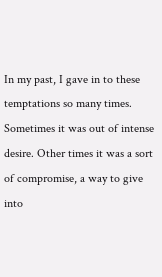In my past, I gave in to these temptations so many times. Sometimes it was out of intense desire. Other times it was a sort of compromise, a way to give into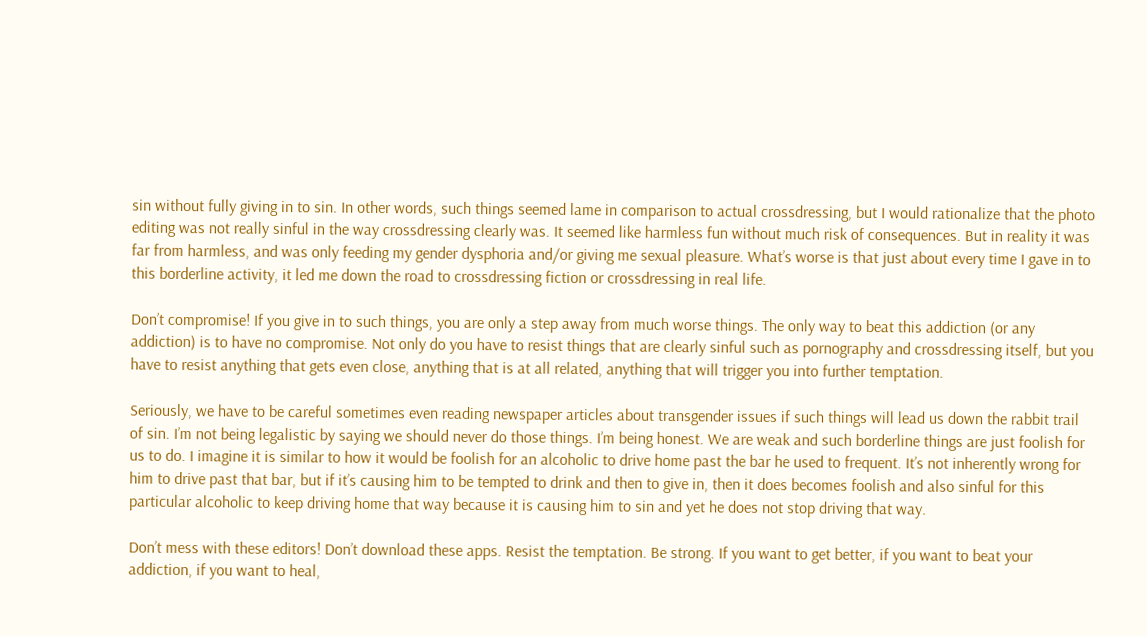sin without fully giving in to sin. In other words, such things seemed lame in comparison to actual crossdressing, but I would rationalize that the photo editing was not really sinful in the way crossdressing clearly was. It seemed like harmless fun without much risk of consequences. But in reality it was far from harmless, and was only feeding my gender dysphoria and/or giving me sexual pleasure. What’s worse is that just about every time I gave in to this borderline activity, it led me down the road to crossdressing fiction or crossdressing in real life.

Don’t compromise! If you give in to such things, you are only a step away from much worse things. The only way to beat this addiction (or any addiction) is to have no compromise. Not only do you have to resist things that are clearly sinful such as pornography and crossdressing itself, but you have to resist anything that gets even close, anything that is at all related, anything that will trigger you into further temptation.

Seriously, we have to be careful sometimes even reading newspaper articles about transgender issues if such things will lead us down the rabbit trail of sin. I’m not being legalistic by saying we should never do those things. I’m being honest. We are weak and such borderline things are just foolish for us to do. I imagine it is similar to how it would be foolish for an alcoholic to drive home past the bar he used to frequent. It’s not inherently wrong for him to drive past that bar, but if it’s causing him to be tempted to drink and then to give in, then it does becomes foolish and also sinful for this particular alcoholic to keep driving home that way because it is causing him to sin and yet he does not stop driving that way.

Don’t mess with these editors! Don’t download these apps. Resist the temptation. Be strong. If you want to get better, if you want to beat your addiction, if you want to heal,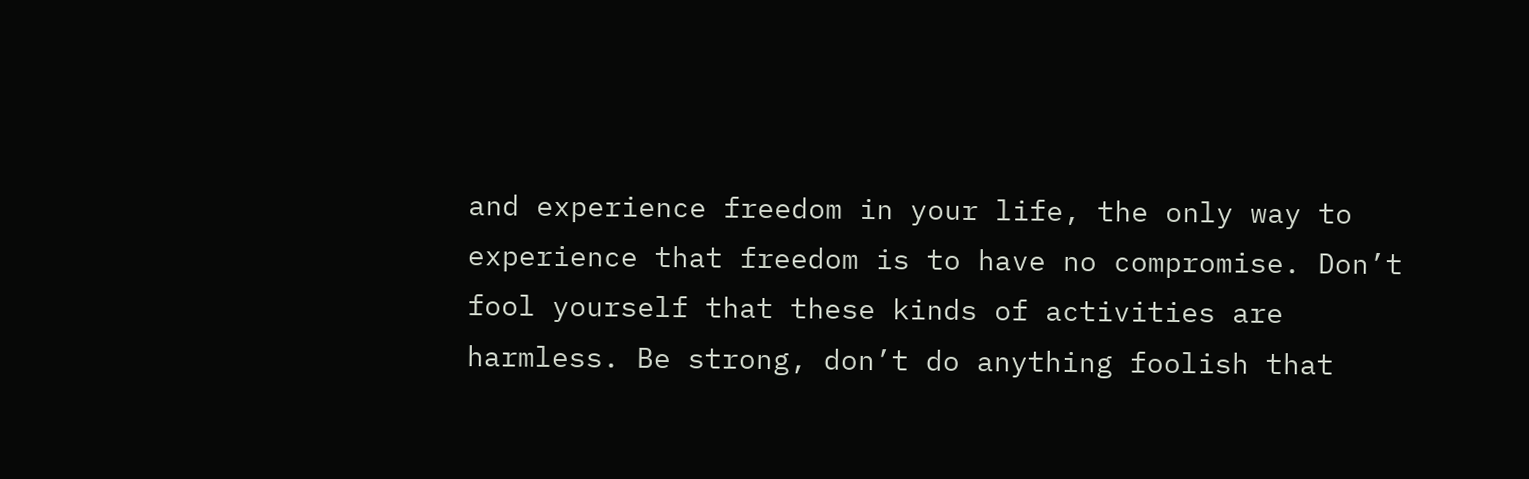and experience freedom in your life, the only way to experience that freedom is to have no compromise. Don’t fool yourself that these kinds of activities are harmless. Be strong, don’t do anything foolish that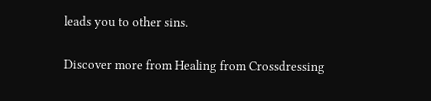leads you to other sins.

Discover more from Healing from Crossdressing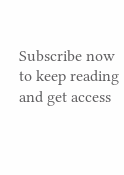Subscribe now to keep reading and get access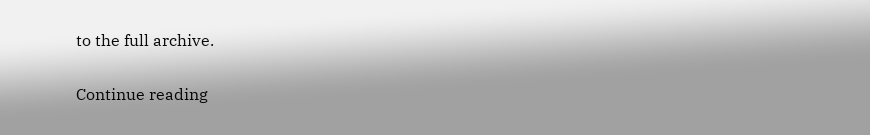to the full archive.

Continue reading